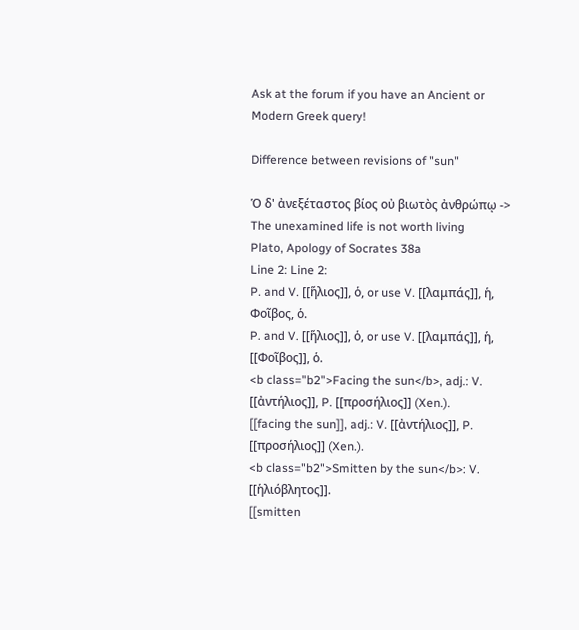Ask at the forum if you have an Ancient or Modern Greek query!

Difference between revisions of "sun"

Ὁ δ' ἀνεξέταστος βίος οὐ βιωτὸς ἀνθρώπῳ -> The unexamined life is not worth living
Plato, Apology of Socrates 38a
Line 2: Line 2:
P. and V. [[ἥλιος]], ὁ, or use V. [[λαμπάς]], ἡ, Φοῖβος, ὁ.
P. and V. [[ἥλιος]], ὁ, or use V. [[λαμπάς]], ἡ, [[Φοῖβος]], ὁ.
<b class="b2">Facing the sun</b>, adj.: V. [[ἀντήλιος]], P. [[προσήλιος]] (Xen.).
[[facing the sun]], adj.: V. [[ἀντήλιος]], P. [[προσήλιος]] (Xen.).
<b class="b2">Smitten by the sun</b>: V. [[ἡλιόβλητος]].
[[smitten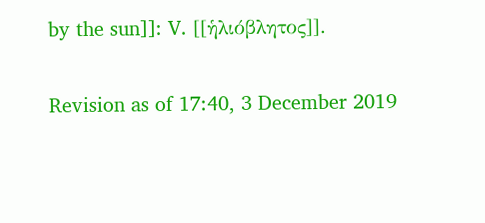by the sun]]: V. [[ἡλιόβλητος]].

Revision as of 17:40, 3 December 2019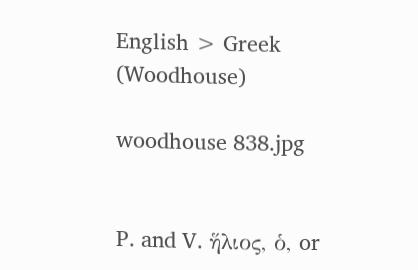English > Greek (Woodhouse)

woodhouse 838.jpg


P. and V. ἥλιος, ὁ, or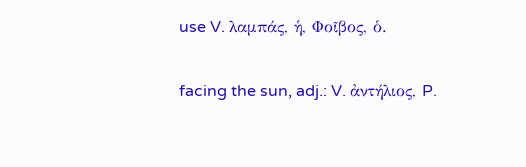use V. λαμπάς, ἡ, Φοῖβος, ὁ.

facing the sun, adj.: V. ἀντήλιος, P.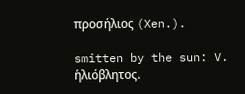προσήλιος (Xen.).

smitten by the sun: V. ἡλιόβλητος.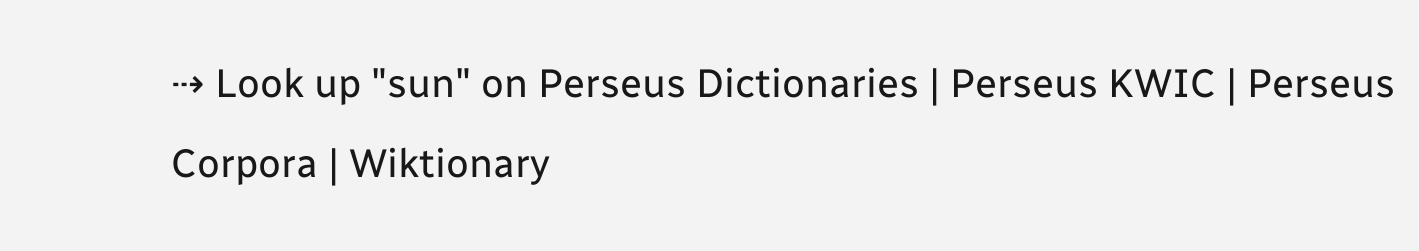⇢ Look up "sun" on Perseus Dictionaries | Perseus KWIC | Perseus Corpora | Wiktionary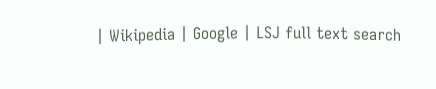| Wikipedia | Google | LSJ full text search